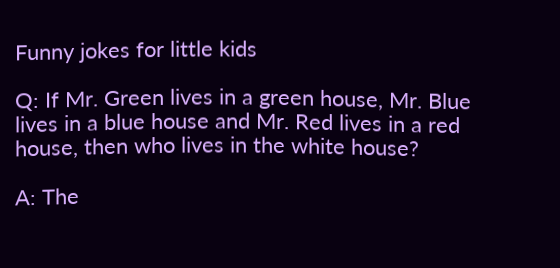Funny jokes for little kids

Q: If Mr. Green lives in a green house, Mr. Blue lives in a blue house and Mr. Red lives in a red house, then who lives in the white house?

A: The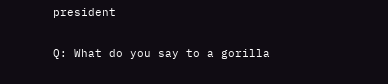president

Q: What do you say to a gorilla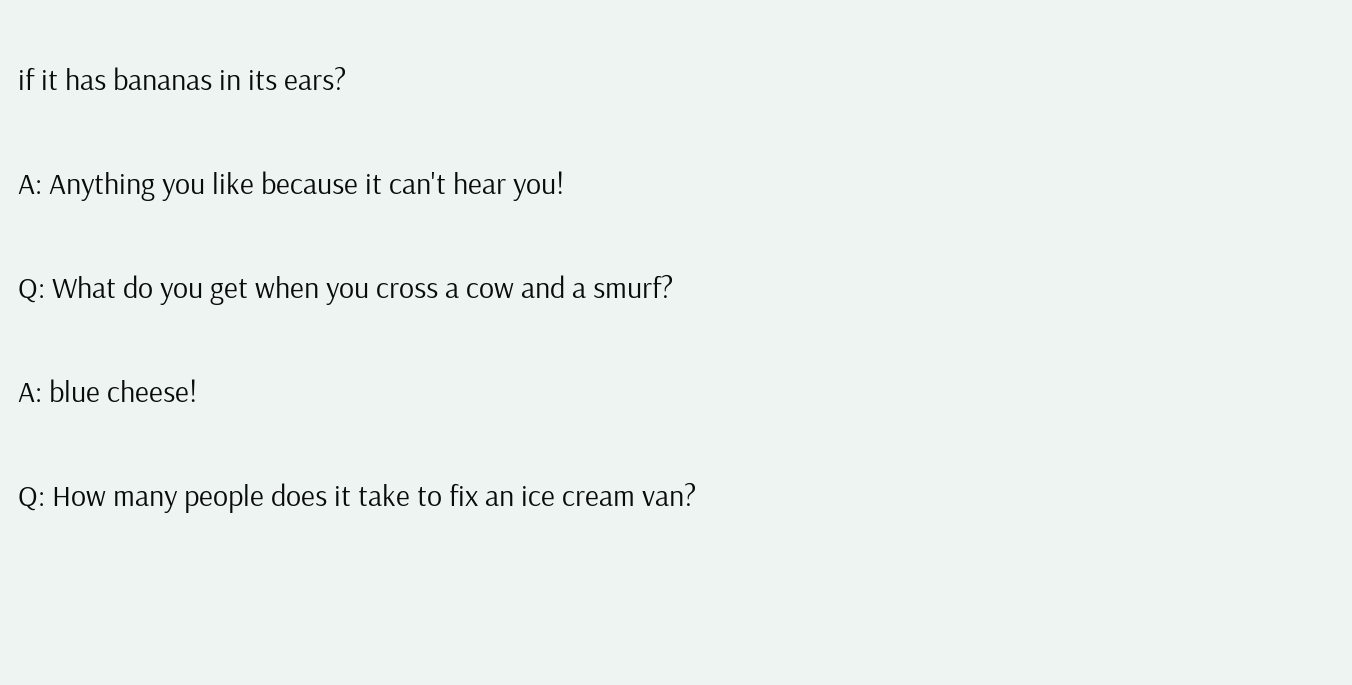if it has bananas in its ears?

A: Anything you like because it can't hear you!

Q: What do you get when you cross a cow and a smurf?

A: blue cheese!

Q: How many people does it take to fix an ice cream van?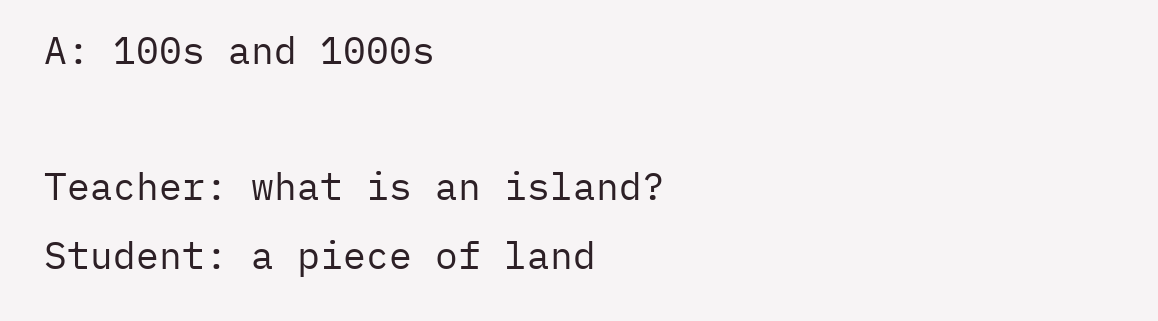A: 100s and 1000s

Teacher: what is an island?
Student: a piece of land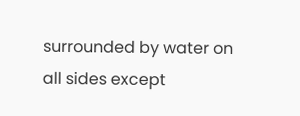surrounded by water on all sides except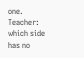one.
Teacher: which side has no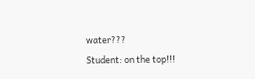water???
Student: on the top!!!